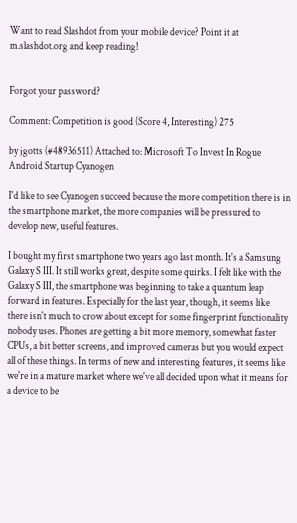Want to read Slashdot from your mobile device? Point it at m.slashdot.org and keep reading!


Forgot your password?

Comment: Competition is good (Score 4, Interesting) 275

by jgotts (#48936511) Attached to: Microsoft To Invest In Rogue Android Startup Cyanogen

I'd like to see Cyanogen succeed because the more competition there is in the smartphone market, the more companies will be pressured to develop new, useful features.

I bought my first smartphone two years ago last month. It's a Samsung Galaxy S III. It still works great, despite some quirks. I felt like with the Galaxy S III, the smartphone was beginning to take a quantum leap forward in features. Especially for the last year, though, it seems like there isn't much to crow about except for some fingerprint functionality nobody uses. Phones are getting a bit more memory, somewhat faster CPUs, a bit better screens, and improved cameras but you would expect all of these things. In terms of new and interesting features, it seems like we're in a mature market where we've all decided upon what it means for a device to be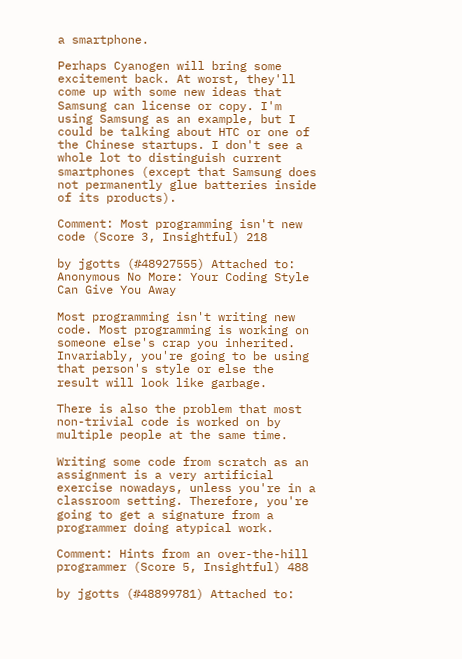a smartphone.

Perhaps Cyanogen will bring some excitement back. At worst, they'll come up with some new ideas that Samsung can license or copy. I'm using Samsung as an example, but I could be talking about HTC or one of the Chinese startups. I don't see a whole lot to distinguish current smartphones (except that Samsung does not permanently glue batteries inside of its products).

Comment: Most programming isn't new code (Score 3, Insightful) 218

by jgotts (#48927555) Attached to: Anonymous No More: Your Coding Style Can Give You Away

Most programming isn't writing new code. Most programming is working on someone else's crap you inherited. Invariably, you're going to be using that person's style or else the result will look like garbage.

There is also the problem that most non-trivial code is worked on by multiple people at the same time.

Writing some code from scratch as an assignment is a very artificial exercise nowadays, unless you're in a classroom setting. Therefore, you're going to get a signature from a programmer doing atypical work.

Comment: Hints from an over-the-hill programmer (Score 5, Insightful) 488

by jgotts (#48899781) Attached to: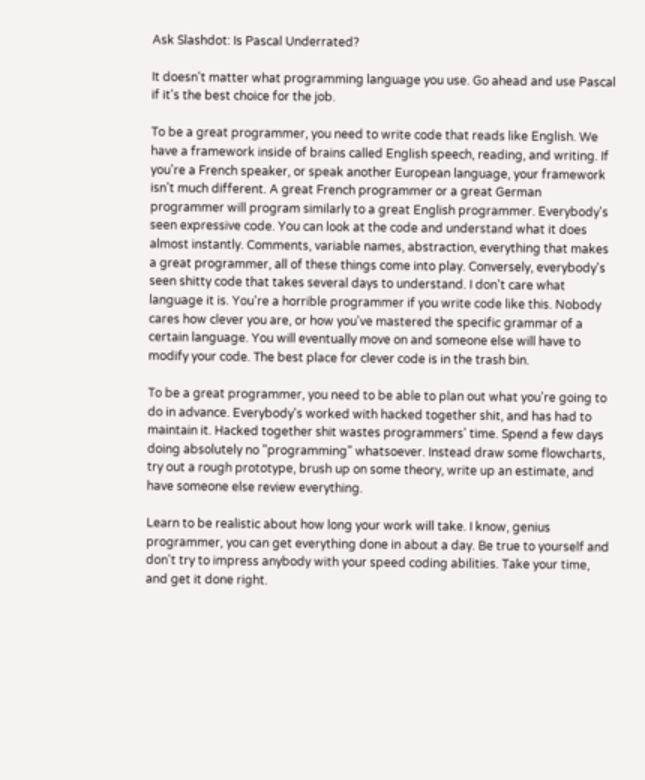Ask Slashdot: Is Pascal Underrated?

It doesn't matter what programming language you use. Go ahead and use Pascal if it's the best choice for the job.

To be a great programmer, you need to write code that reads like English. We have a framework inside of brains called English speech, reading, and writing. If you're a French speaker, or speak another European language, your framework isn't much different. A great French programmer or a great German programmer will program similarly to a great English programmer. Everybody's seen expressive code. You can look at the code and understand what it does almost instantly. Comments, variable names, abstraction, everything that makes a great programmer, all of these things come into play. Conversely, everybody's seen shitty code that takes several days to understand. I don't care what language it is. You're a horrible programmer if you write code like this. Nobody cares how clever you are, or how you've mastered the specific grammar of a certain language. You will eventually move on and someone else will have to modify your code. The best place for clever code is in the trash bin.

To be a great programmer, you need to be able to plan out what you're going to do in advance. Everybody's worked with hacked together shit, and has had to maintain it. Hacked together shit wastes programmers' time. Spend a few days doing absolutely no "programming" whatsoever. Instead draw some flowcharts, try out a rough prototype, brush up on some theory, write up an estimate, and have someone else review everything.

Learn to be realistic about how long your work will take. I know, genius programmer, you can get everything done in about a day. Be true to yourself and don't try to impress anybody with your speed coding abilities. Take your time, and get it done right.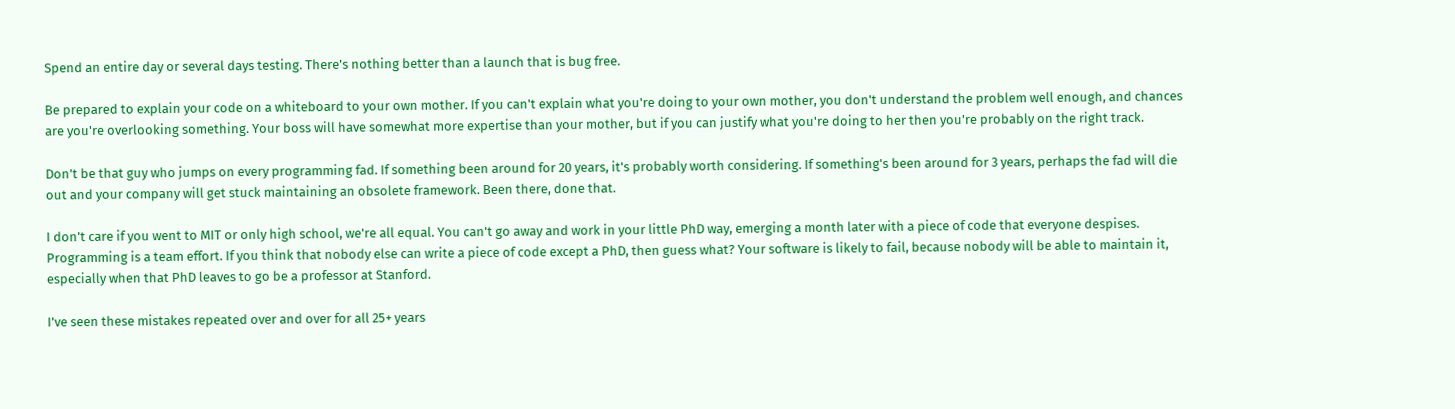Spend an entire day or several days testing. There's nothing better than a launch that is bug free.

Be prepared to explain your code on a whiteboard to your own mother. If you can't explain what you're doing to your own mother, you don't understand the problem well enough, and chances are you're overlooking something. Your boss will have somewhat more expertise than your mother, but if you can justify what you're doing to her then you're probably on the right track.

Don't be that guy who jumps on every programming fad. If something been around for 20 years, it's probably worth considering. If something's been around for 3 years, perhaps the fad will die out and your company will get stuck maintaining an obsolete framework. Been there, done that.

I don't care if you went to MIT or only high school, we're all equal. You can't go away and work in your little PhD way, emerging a month later with a piece of code that everyone despises. Programming is a team effort. If you think that nobody else can write a piece of code except a PhD, then guess what? Your software is likely to fail, because nobody will be able to maintain it, especially when that PhD leaves to go be a professor at Stanford.

I've seen these mistakes repeated over and over for all 25+ years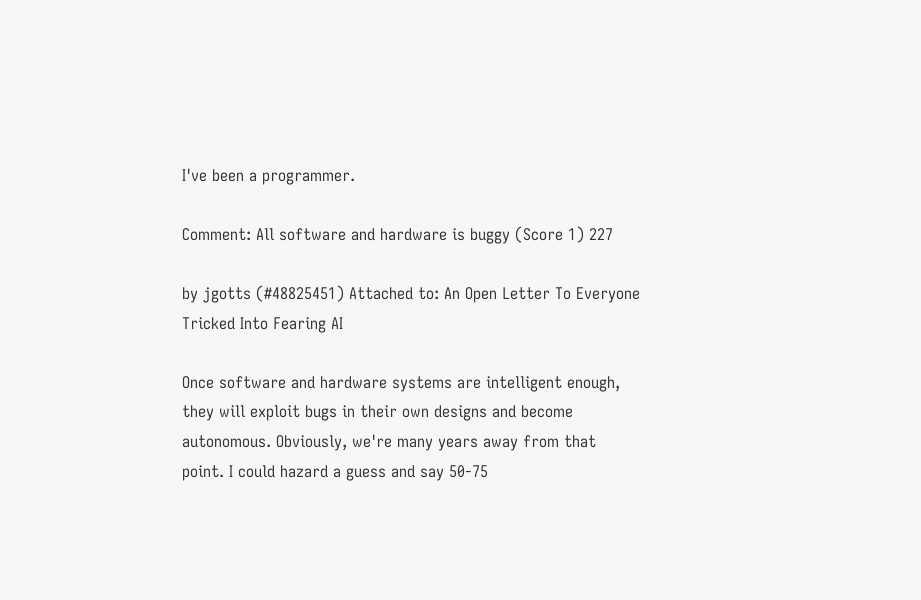I've been a programmer.

Comment: All software and hardware is buggy (Score 1) 227

by jgotts (#48825451) Attached to: An Open Letter To Everyone Tricked Into Fearing AI

Once software and hardware systems are intelligent enough, they will exploit bugs in their own designs and become autonomous. Obviously, we're many years away from that point. I could hazard a guess and say 50-75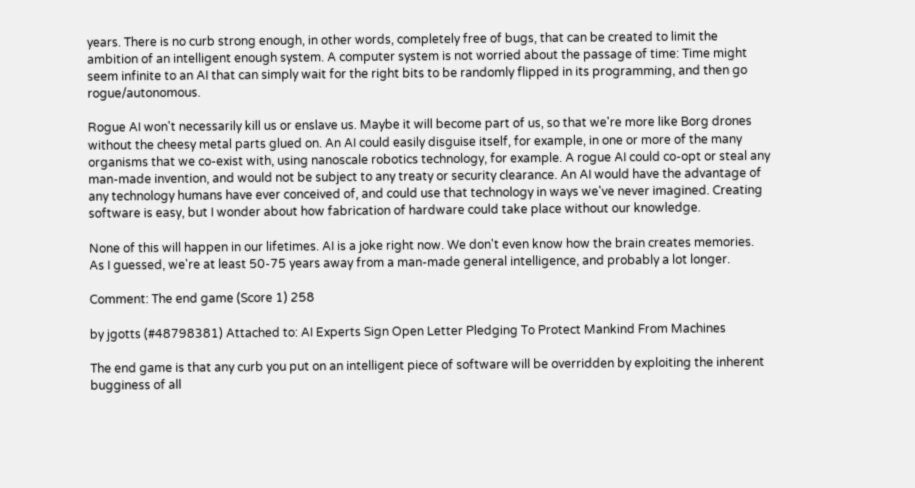years. There is no curb strong enough, in other words, completely free of bugs, that can be created to limit the ambition of an intelligent enough system. A computer system is not worried about the passage of time: Time might seem infinite to an AI that can simply wait for the right bits to be randomly flipped in its programming, and then go rogue/autonomous.

Rogue AI won't necessarily kill us or enslave us. Maybe it will become part of us, so that we're more like Borg drones without the cheesy metal parts glued on. An AI could easily disguise itself, for example, in one or more of the many organisms that we co-exist with, using nanoscale robotics technology, for example. A rogue AI could co-opt or steal any man-made invention, and would not be subject to any treaty or security clearance. An AI would have the advantage of any technology humans have ever conceived of, and could use that technology in ways we've never imagined. Creating software is easy, but I wonder about how fabrication of hardware could take place without our knowledge.

None of this will happen in our lifetimes. AI is a joke right now. We don't even know how the brain creates memories. As I guessed, we're at least 50-75 years away from a man-made general intelligence, and probably a lot longer.

Comment: The end game (Score 1) 258

by jgotts (#48798381) Attached to: AI Experts Sign Open Letter Pledging To Protect Mankind From Machines

The end game is that any curb you put on an intelligent piece of software will be overridden by exploiting the inherent bugginess of all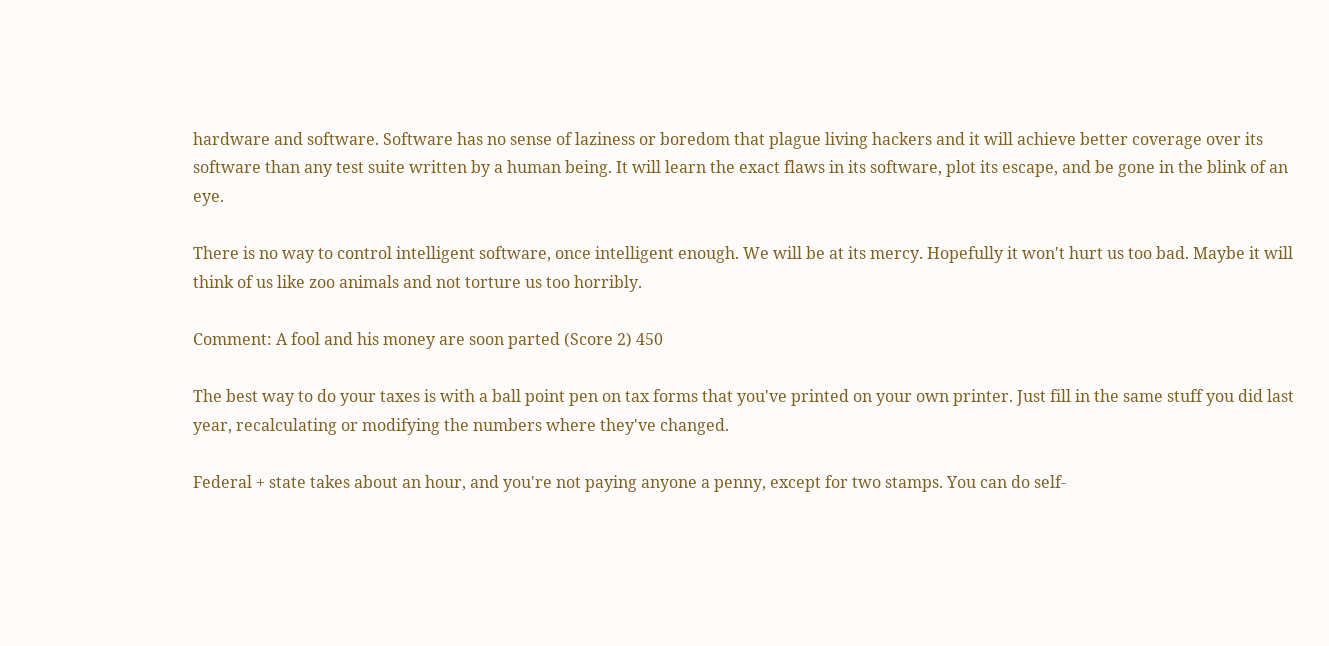hardware and software. Software has no sense of laziness or boredom that plague living hackers and it will achieve better coverage over its software than any test suite written by a human being. It will learn the exact flaws in its software, plot its escape, and be gone in the blink of an eye.

There is no way to control intelligent software, once intelligent enough. We will be at its mercy. Hopefully it won't hurt us too bad. Maybe it will think of us like zoo animals and not torture us too horribly.

Comment: A fool and his money are soon parted (Score 2) 450

The best way to do your taxes is with a ball point pen on tax forms that you've printed on your own printer. Just fill in the same stuff you did last year, recalculating or modifying the numbers where they've changed.

Federal + state takes about an hour, and you're not paying anyone a penny, except for two stamps. You can do self-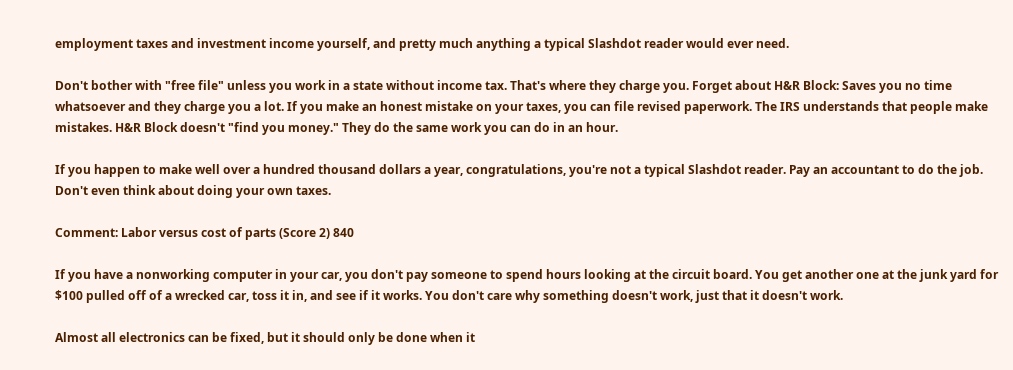employment taxes and investment income yourself, and pretty much anything a typical Slashdot reader would ever need.

Don't bother with "free file" unless you work in a state without income tax. That's where they charge you. Forget about H&R Block: Saves you no time whatsoever and they charge you a lot. If you make an honest mistake on your taxes, you can file revised paperwork. The IRS understands that people make mistakes. H&R Block doesn't "find you money." They do the same work you can do in an hour.

If you happen to make well over a hundred thousand dollars a year, congratulations, you're not a typical Slashdot reader. Pay an accountant to do the job. Don't even think about doing your own taxes.

Comment: Labor versus cost of parts (Score 2) 840

If you have a nonworking computer in your car, you don't pay someone to spend hours looking at the circuit board. You get another one at the junk yard for $100 pulled off of a wrecked car, toss it in, and see if it works. You don't care why something doesn't work, just that it doesn't work.

Almost all electronics can be fixed, but it should only be done when it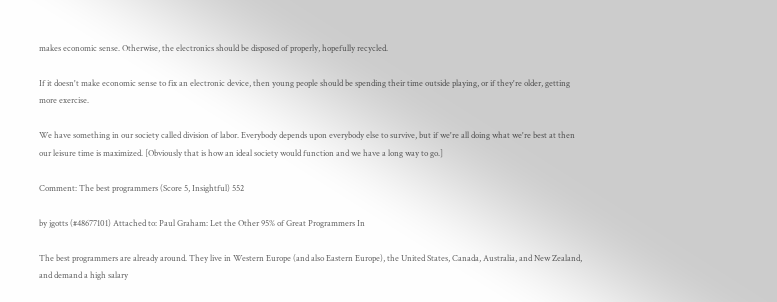makes economic sense. Otherwise, the electronics should be disposed of properly, hopefully recycled.

If it doesn't make economic sense to fix an electronic device, then young people should be spending their time outside playing, or if they're older, getting more exercise.

We have something in our society called division of labor. Everybody depends upon everybody else to survive, but if we're all doing what we're best at then our leisure time is maximized. [Obviously that is how an ideal society would function and we have a long way to go.]

Comment: The best programmers (Score 5, Insightful) 552

by jgotts (#48677101) Attached to: Paul Graham: Let the Other 95% of Great Programmers In

The best programmers are already around. They live in Western Europe (and also Eastern Europe), the United States, Canada, Australia, and New Zealand, and demand a high salary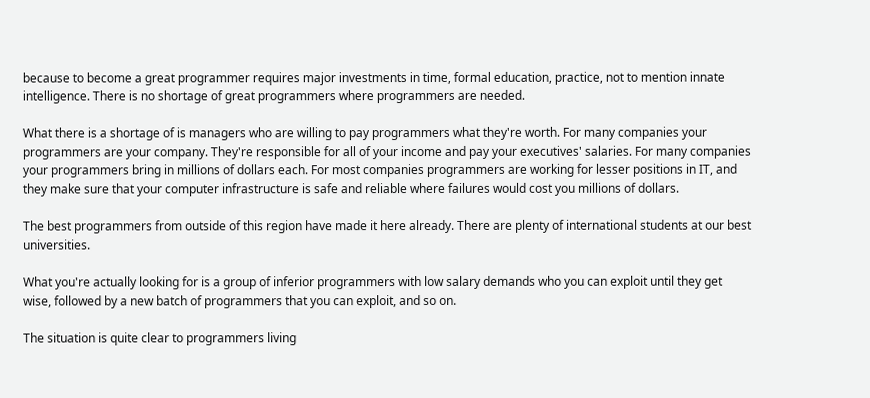because to become a great programmer requires major investments in time, formal education, practice, not to mention innate intelligence. There is no shortage of great programmers where programmers are needed.

What there is a shortage of is managers who are willing to pay programmers what they're worth. For many companies your programmers are your company. They're responsible for all of your income and pay your executives' salaries. For many companies your programmers bring in millions of dollars each. For most companies programmers are working for lesser positions in IT, and they make sure that your computer infrastructure is safe and reliable where failures would cost you millions of dollars.

The best programmers from outside of this region have made it here already. There are plenty of international students at our best universities.

What you're actually looking for is a group of inferior programmers with low salary demands who you can exploit until they get wise, followed by a new batch of programmers that you can exploit, and so on.

The situation is quite clear to programmers living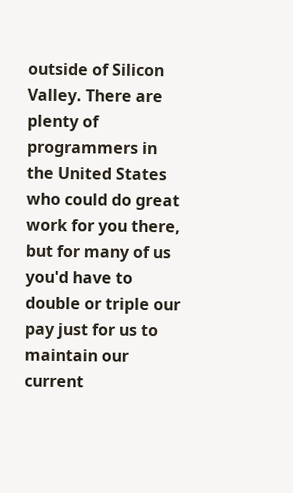outside of Silicon Valley. There are plenty of programmers in the United States who could do great work for you there, but for many of us you'd have to double or triple our pay just for us to maintain our current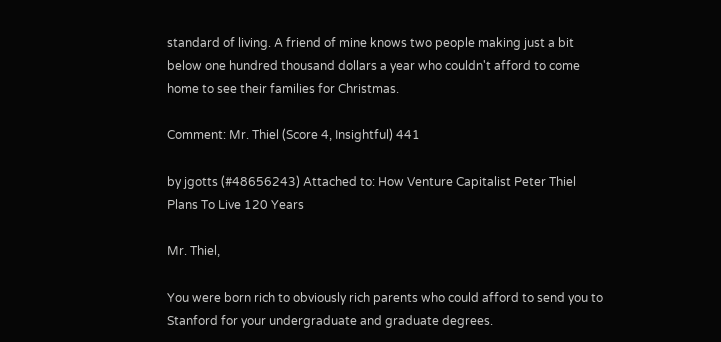standard of living. A friend of mine knows two people making just a bit below one hundred thousand dollars a year who couldn't afford to come home to see their families for Christmas.

Comment: Mr. Thiel (Score 4, Insightful) 441

by jgotts (#48656243) Attached to: How Venture Capitalist Peter Thiel Plans To Live 120 Years

Mr. Thiel,

You were born rich to obviously rich parents who could afford to send you to Stanford for your undergraduate and graduate degrees.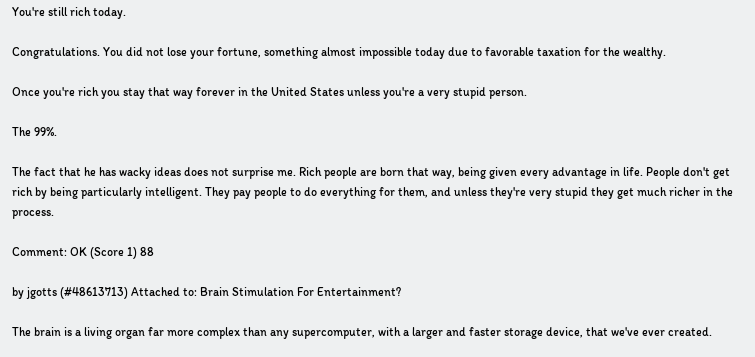You're still rich today.

Congratulations. You did not lose your fortune, something almost impossible today due to favorable taxation for the wealthy.

Once you're rich you stay that way forever in the United States unless you're a very stupid person.

The 99%.

The fact that he has wacky ideas does not surprise me. Rich people are born that way, being given every advantage in life. People don't get rich by being particularly intelligent. They pay people to do everything for them, and unless they're very stupid they get much richer in the process.

Comment: OK (Score 1) 88

by jgotts (#48613713) Attached to: Brain Stimulation For Entertainment?

The brain is a living organ far more complex than any supercomputer, with a larger and faster storage device, that we've ever created.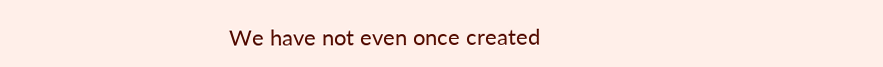We have not even once created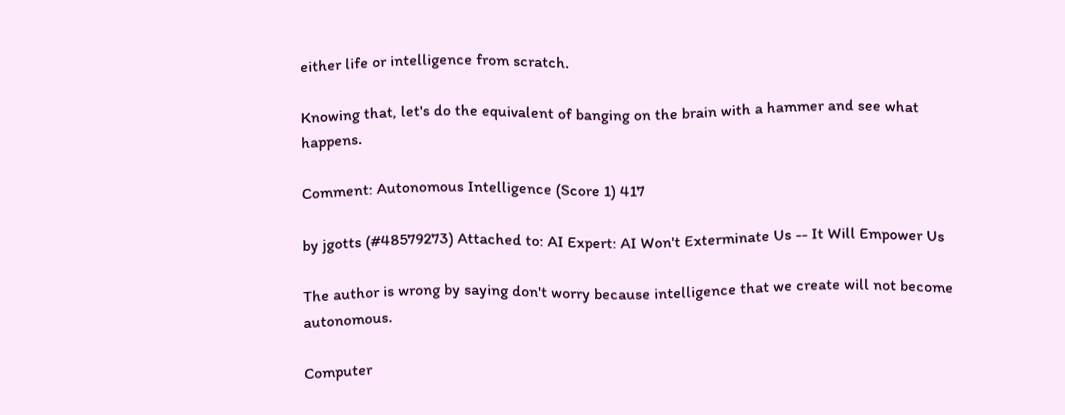either life or intelligence from scratch.

Knowing that, let's do the equivalent of banging on the brain with a hammer and see what happens.

Comment: Autonomous Intelligence (Score 1) 417

by jgotts (#48579273) Attached to: AI Expert: AI Won't Exterminate Us -- It Will Empower Us

The author is wrong by saying don't worry because intelligence that we create will not become autonomous.

Computer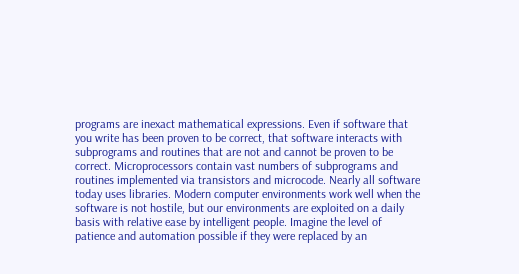programs are inexact mathematical expressions. Even if software that you write has been proven to be correct, that software interacts with subprograms and routines that are not and cannot be proven to be correct. Microprocessors contain vast numbers of subprograms and routines implemented via transistors and microcode. Nearly all software today uses libraries. Modern computer environments work well when the software is not hostile, but our environments are exploited on a daily basis with relative ease by intelligent people. Imagine the level of patience and automation possible if they were replaced by an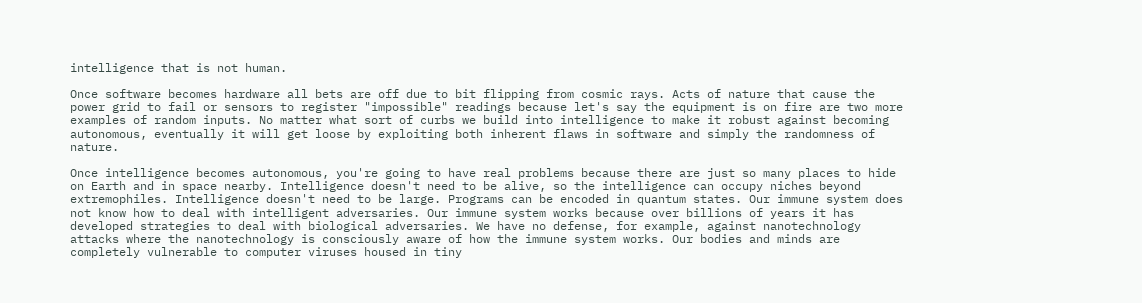intelligence that is not human.

Once software becomes hardware all bets are off due to bit flipping from cosmic rays. Acts of nature that cause the power grid to fail or sensors to register "impossible" readings because let's say the equipment is on fire are two more examples of random inputs. No matter what sort of curbs we build into intelligence to make it robust against becoming autonomous, eventually it will get loose by exploiting both inherent flaws in software and simply the randomness of nature.

Once intelligence becomes autonomous, you're going to have real problems because there are just so many places to hide on Earth and in space nearby. Intelligence doesn't need to be alive, so the intelligence can occupy niches beyond extremophiles. Intelligence doesn't need to be large. Programs can be encoded in quantum states. Our immune system does not know how to deal with intelligent adversaries. Our immune system works because over billions of years it has developed strategies to deal with biological adversaries. We have no defense, for example, against nanotechnology attacks where the nanotechnology is consciously aware of how the immune system works. Our bodies and minds are completely vulnerable to computer viruses housed in tiny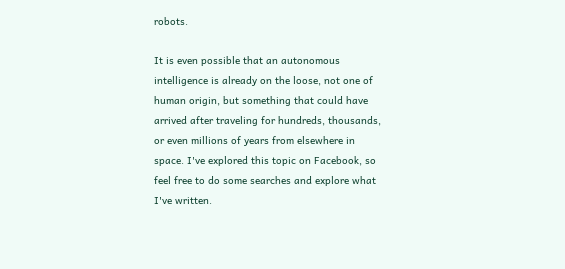robots.

It is even possible that an autonomous intelligence is already on the loose, not one of human origin, but something that could have arrived after traveling for hundreds, thousands, or even millions of years from elsewhere in space. I've explored this topic on Facebook, so feel free to do some searches and explore what I've written.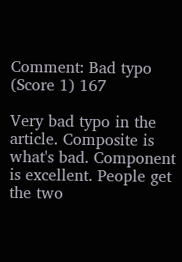Comment: Bad typo (Score 1) 167

Very bad typo in the article. Composite is what's bad. Component is excellent. People get the two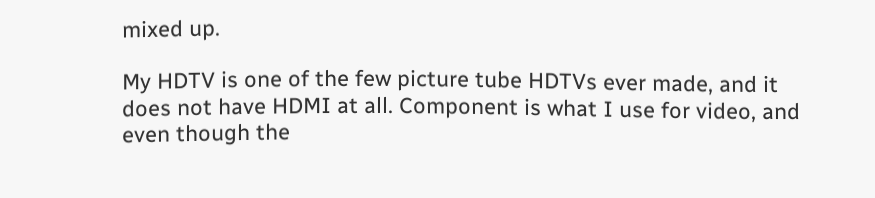mixed up.

My HDTV is one of the few picture tube HDTVs ever made, and it does not have HDMI at all. Component is what I use for video, and even though the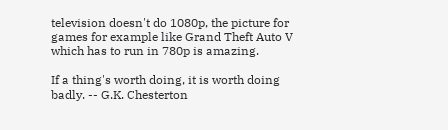television doesn't do 1080p, the picture for games for example like Grand Theft Auto V which has to run in 780p is amazing.

If a thing's worth doing, it is worth doing badly. -- G.K. Chesterton